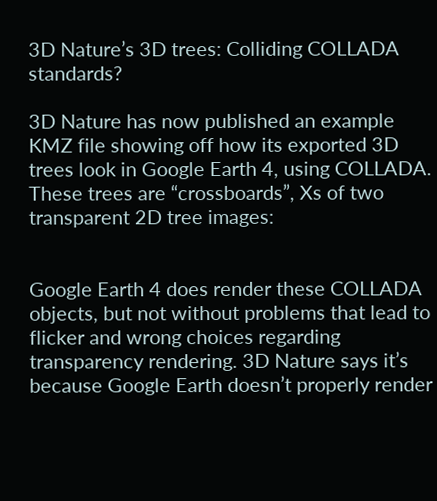3D Nature’s 3D trees: Colliding COLLADA standards?

3D Nature has now published an example KMZ file showing off how its exported 3D trees look in Google Earth 4, using COLLADA. These trees are “crossboards”, Xs of two transparent 2D tree images:


Google Earth 4 does render these COLLADA objects, but not without problems that lead to flicker and wrong choices regarding transparency rendering. 3D Nature says it’s because Google Earth doesn’t properly render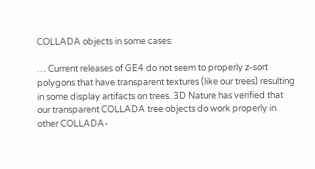COLLADA objects in some cases:

… Current releases of GE4 do not seem to properly z-sort polygons that have transparent textures (like our trees) resulting in some display artifacts on trees. 3D Nature has verified that our transparent COLLADA tree objects do work properly in other COLLADA-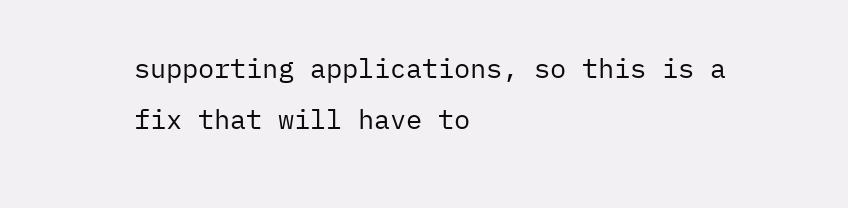supporting applications, so this is a fix that will have to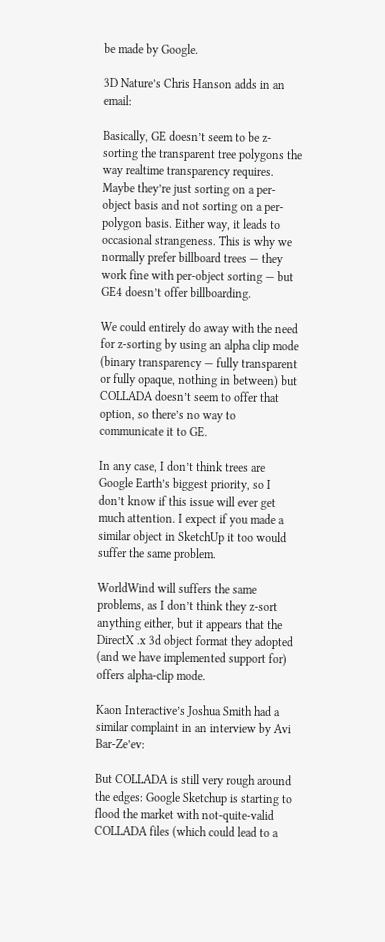be made by Google.

3D Nature’s Chris Hanson adds in an email:

Basically, GE doesn’t seem to be z-sorting the transparent tree polygons the way realtime transparency requires. Maybe they’re just sorting on a per-object basis and not sorting on a per-polygon basis. Either way, it leads to occasional strangeness. This is why we normally prefer billboard trees — they work fine with per-object sorting — but GE4 doesn’t offer billboarding.

We could entirely do away with the need for z-sorting by using an alpha clip mode (binary transparency — fully transparent or fully opaque, nothing in between) but COLLADA doesn’t seem to offer that option, so there’s no way to communicate it to GE.

In any case, I don’t think trees are Google Earth’s biggest priority, so I don’t know if this issue will ever get much attention. I expect if you made a similar object in SketchUp it too would suffer the same problem.

WorldWind will suffers the same problems, as I don’t think they z-sort anything either, but it appears that the DirectX .x 3d object format they adopted (and we have implemented support for) offers alpha-clip mode.

Kaon Interactive’s Joshua Smith had a similar complaint in an interview by Avi Bar-Ze’ev:

But COLLADA is still very rough around the edges: Google Sketchup is starting to flood the market with not-quite-valid COLLADA files (which could lead to a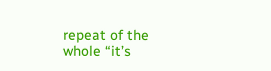repeat of the whole “it’s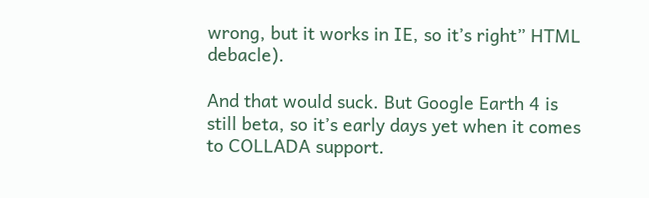wrong, but it works in IE, so it’s right” HTML debacle).

And that would suck. But Google Earth 4 is still beta, so it’s early days yet when it comes to COLLADA support.